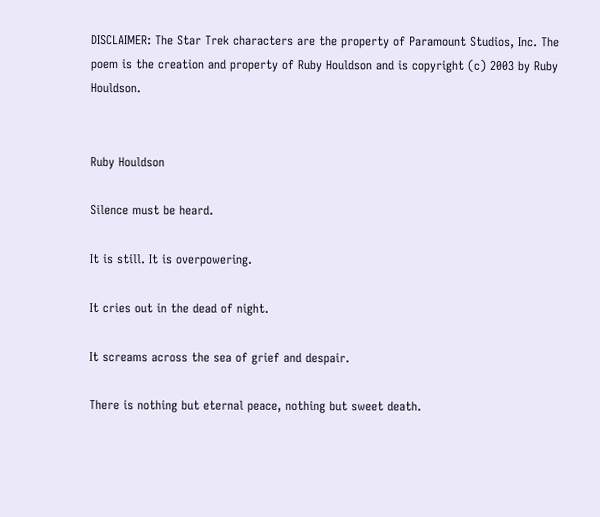DISCLAIMER: The Star Trek characters are the property of Paramount Studios, Inc. The poem is the creation and property of Ruby Houldson and is copyright (c) 2003 by Ruby Houldson.


Ruby Houldson

Silence must be heard.

It is still. It is overpowering.

It cries out in the dead of night.

It screams across the sea of grief and despair.

There is nothing but eternal peace, nothing but sweet death.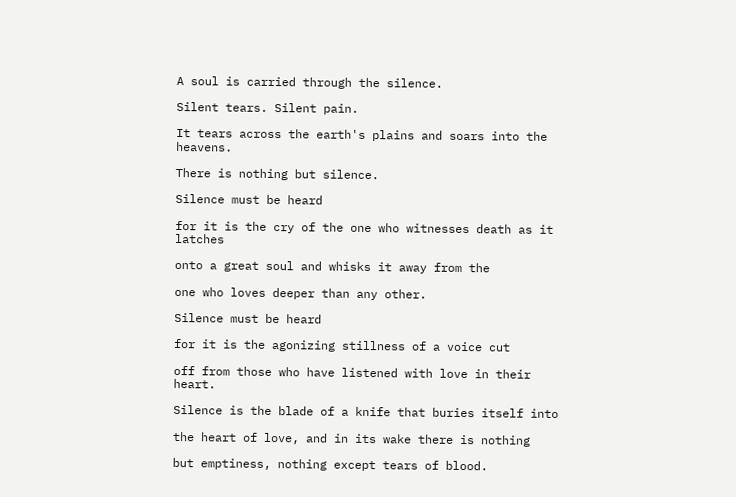A soul is carried through the silence.

Silent tears. Silent pain.

It tears across the earth's plains and soars into the heavens.

There is nothing but silence.

Silence must be heard

for it is the cry of the one who witnesses death as it latches

onto a great soul and whisks it away from the

one who loves deeper than any other.

Silence must be heard

for it is the agonizing stillness of a voice cut

off from those who have listened with love in their heart.

Silence is the blade of a knife that buries itself into

the heart of love, and in its wake there is nothing

but emptiness, nothing except tears of blood.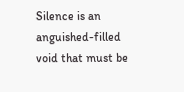Silence is an anguished-filled void that must be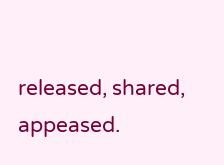released, shared, appeased.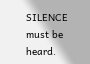SILENCE must be heard.